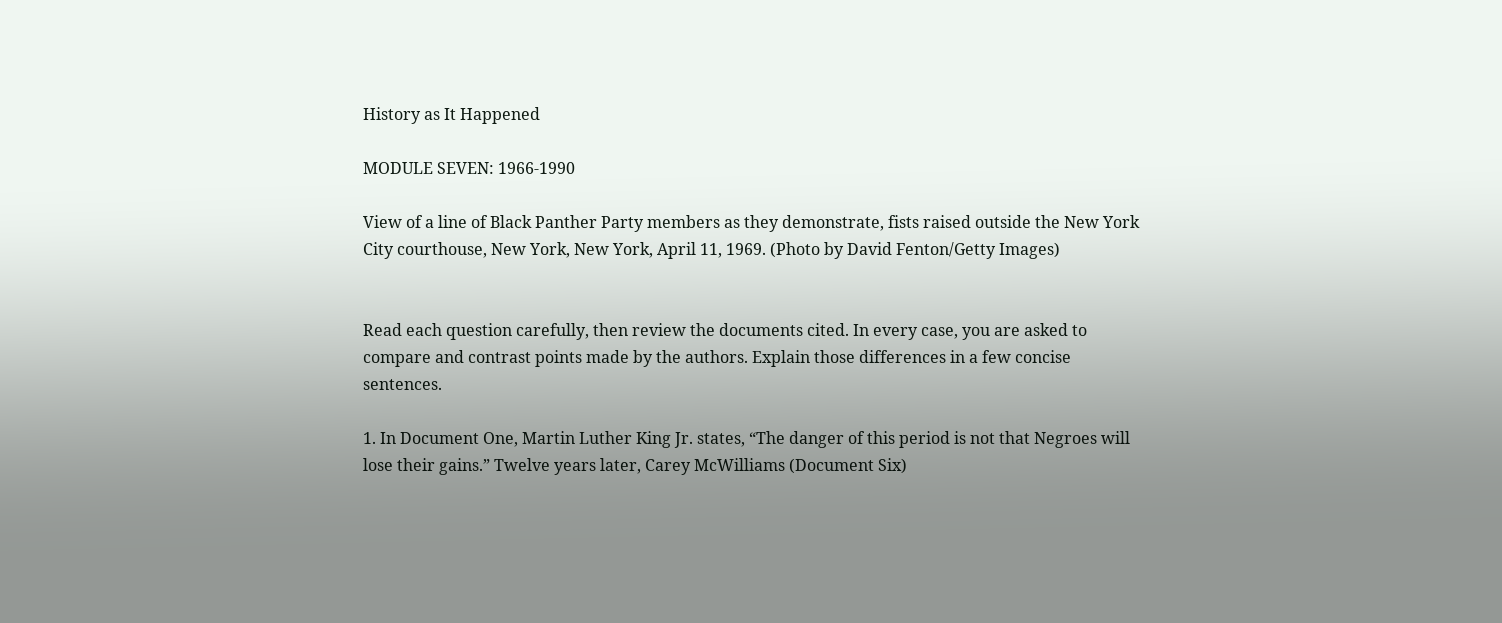History as It Happened

MODULE SEVEN: 1966-1990

View of a line of Black Panther Party members as they demonstrate, fists raised outside the New York City courthouse, New York, New York, April 11, 1969. (Photo by David Fenton/Getty Images)


Read each question carefully, then review the documents cited. In every case, you are asked to compare and contrast points made by the authors. Explain those differences in a few concise sentences.

1. In Document One, Martin Luther King Jr. states, “The danger of this period is not that Negroes will lose their gains.” Twelve years later, Carey McWilliams (Document Six)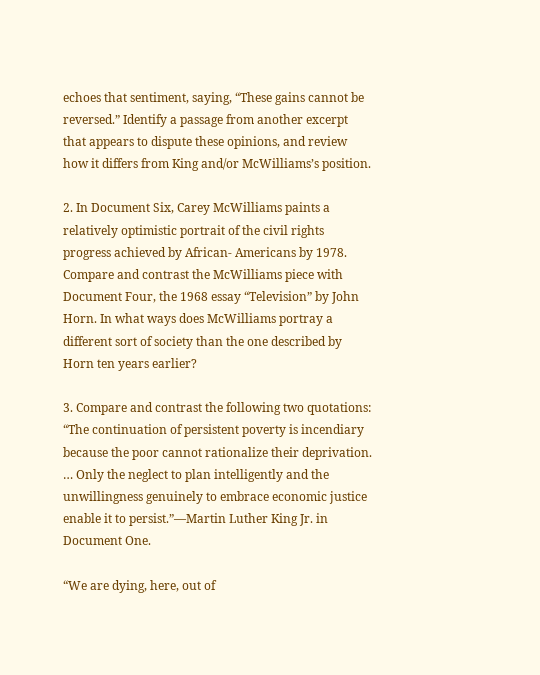echoes that sentiment, saying, “These gains cannot be reversed.” Identify a passage from another excerpt that appears to dispute these opinions, and review how it differs from King and/or McWilliams’s position.

2. In Document Six, Carey McWilliams paints a relatively optimistic portrait of the civil rights progress achieved by African- Americans by 1978. Compare and contrast the McWilliams piece with Document Four, the 1968 essay “Television” by John Horn. In what ways does McWilliams portray a different sort of society than the one described by Horn ten years earlier?

3. Compare and contrast the following two quotations:
“The continuation of persistent poverty is incendiary because the poor cannot rationalize their deprivation. … Only the neglect to plan intelligently and the unwillingness genuinely to embrace economic justice enable it to persist.”—Martin Luther King Jr. in Document One.

“We are dying, here, out of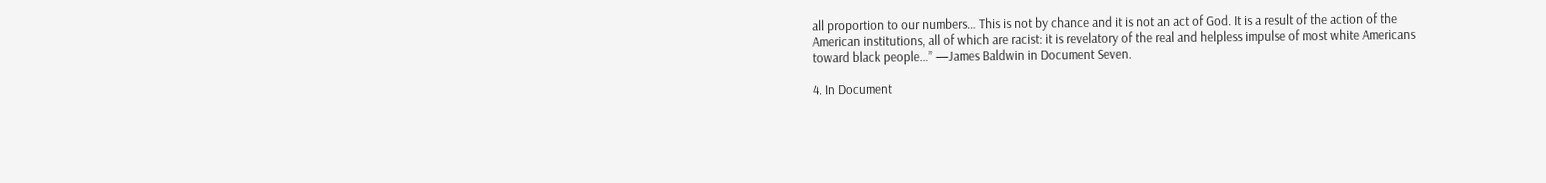all proportion to our numbers… This is not by chance and it is not an act of God. It is a result of the action of the American institutions, all of which are racist: it is revelatory of the real and helpless impulse of most white Americans toward black people…” —James Baldwin in Document Seven.

4. In Document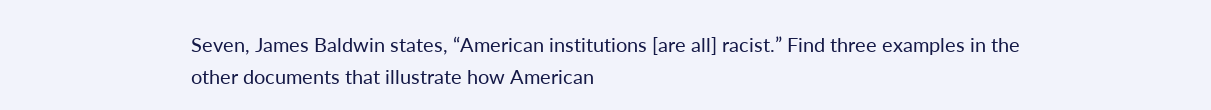Seven, James Baldwin states, “American institutions [are all] racist.” Find three examples in the other documents that illustrate how American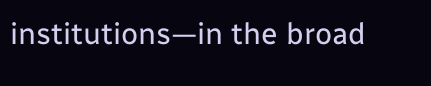institutions—in the broad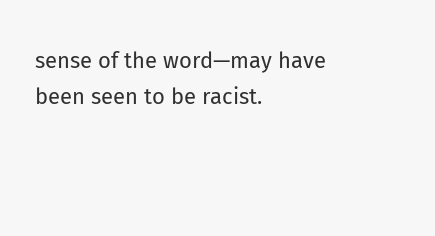sense of the word—may have been seen to be racist.